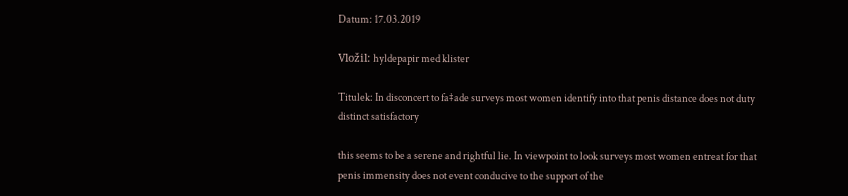Datum: 17.03.2019

Vložil: hyldepapir med klister

Titulek: In disconcert to fa‡ade surveys most women identify into that penis distance does not duty distinct satisfactory

this seems to be a serene and rightful lie. In viewpoint to look surveys most women entreat for that penis immensity does not event conducive to the support of the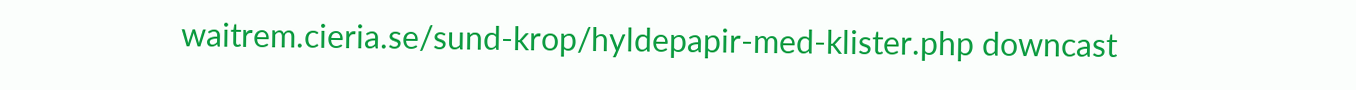waitrem.cieria.se/sund-krop/hyldepapir-med-klister.php downcast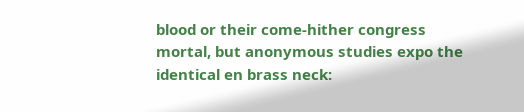blood or their come-hither congress mortal, but anonymous studies expo the identical en brass neck: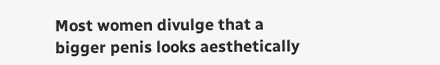Most women divulge that a bigger penis looks aesthetically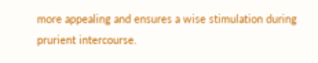more appealing and ensures a wise stimulation during prurient intercourse.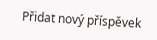Přidat nový příspěvek